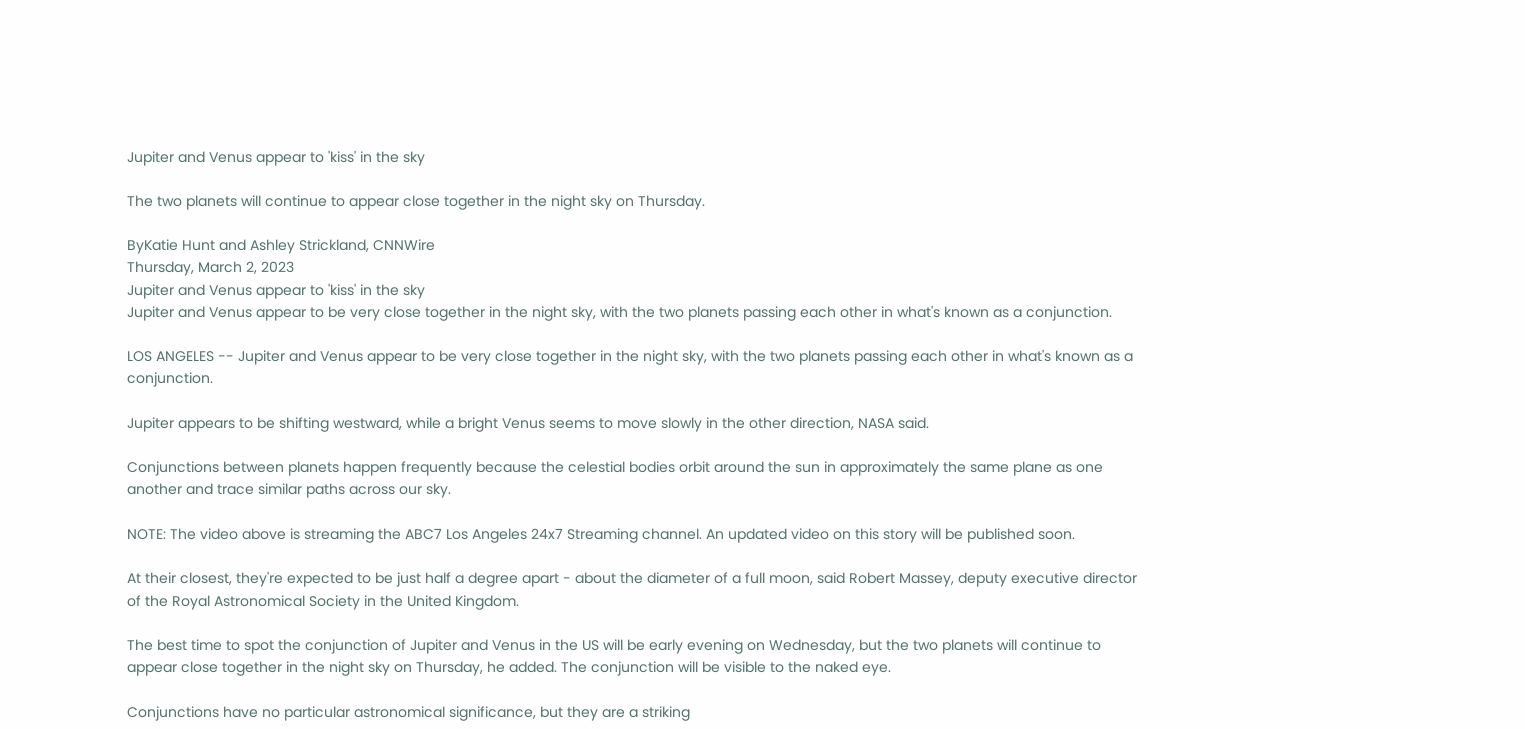Jupiter and Venus appear to 'kiss' in the sky

The two planets will continue to appear close together in the night sky on Thursday.

ByKatie Hunt and Ashley Strickland, CNNWire
Thursday, March 2, 2023
Jupiter and Venus appear to 'kiss' in the sky
Jupiter and Venus appear to be very close together in the night sky, with the two planets passing each other in what's known as a conjunction.

LOS ANGELES -- Jupiter and Venus appear to be very close together in the night sky, with the two planets passing each other in what's known as a conjunction.

Jupiter appears to be shifting westward, while a bright Venus seems to move slowly in the other direction, NASA said.

Conjunctions between planets happen frequently because the celestial bodies orbit around the sun in approximately the same plane as one another and trace similar paths across our sky.

NOTE: The video above is streaming the ABC7 Los Angeles 24x7 Streaming channel. An updated video on this story will be published soon.

At their closest, they're expected to be just half a degree apart - about the diameter of a full moon, said Robert Massey, deputy executive director of the Royal Astronomical Society in the United Kingdom.

The best time to spot the conjunction of Jupiter and Venus in the US will be early evening on Wednesday, but the two planets will continue to appear close together in the night sky on Thursday, he added. The conjunction will be visible to the naked eye.

Conjunctions have no particular astronomical significance, but they are a striking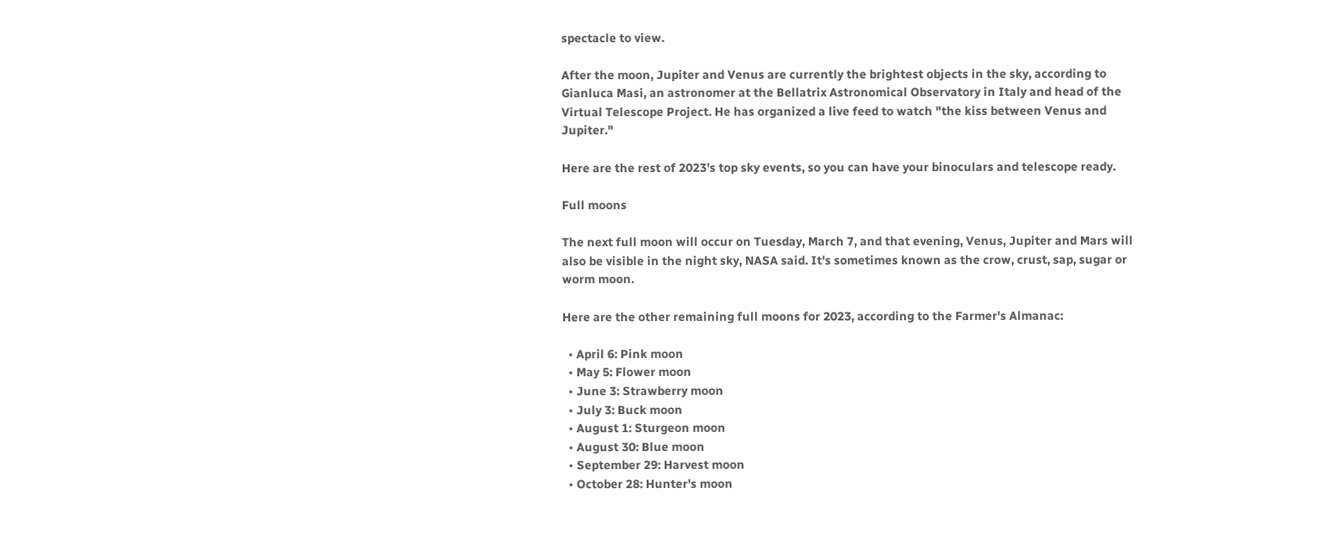spectacle to view.

After the moon, Jupiter and Venus are currently the brightest objects in the sky, according to Gianluca Masi, an astronomer at the Bellatrix Astronomical Observatory in Italy and head of the Virtual Telescope Project. He has organized a live feed to watch "the kiss between Venus and Jupiter."

Here are the rest of 2023's top sky events, so you can have your binoculars and telescope ready.

Full moons

The next full moon will occur on Tuesday, March 7, and that evening, Venus, Jupiter and Mars will also be visible in the night sky, NASA said. It's sometimes known as the crow, crust, sap, sugar or worm moon.

Here are the other remaining full moons for 2023, according to the Farmer's Almanac:

  • April 6: Pink moon
  • May 5: Flower moon
  • June 3: Strawberry moon
  • July 3: Buck moon
  • August 1: Sturgeon moon
  • August 30: Blue moon
  • September 29: Harvest moon
  • October 28: Hunter's moon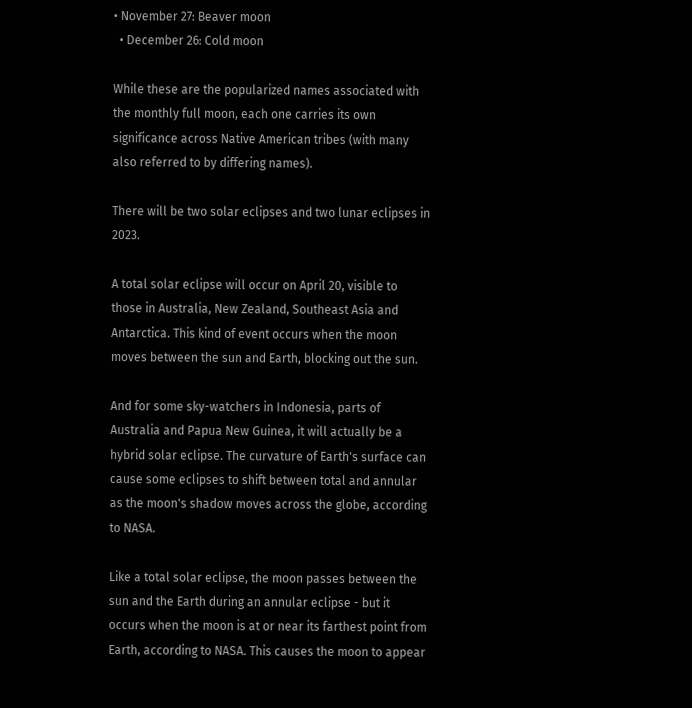• November 27: Beaver moon
  • December 26: Cold moon

While these are the popularized names associated with the monthly full moon, each one carries its own significance across Native American tribes (with many also referred to by differing names).

There will be two solar eclipses and two lunar eclipses in 2023.

A total solar eclipse will occur on April 20, visible to those in Australia, New Zealand, Southeast Asia and Antarctica. This kind of event occurs when the moon moves between the sun and Earth, blocking out the sun.

And for some sky-watchers in Indonesia, parts of Australia and Papua New Guinea, it will actually be a hybrid solar eclipse. The curvature of Earth's surface can cause some eclipses to shift between total and annular as the moon's shadow moves across the globe, according to NASA.

Like a total solar eclipse, the moon passes between the sun and the Earth during an annular eclipse - but it occurs when the moon is at or near its farthest point from Earth, according to NASA. This causes the moon to appear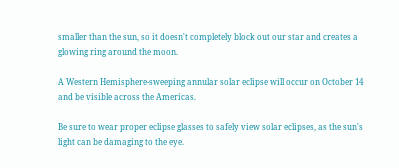smaller than the sun, so it doesn't completely block out our star and creates a glowing ring around the moon.

A Western Hemisphere-sweeping annular solar eclipse will occur on October 14 and be visible across the Americas.

Be sure to wear proper eclipse glasses to safely view solar eclipses, as the sun's light can be damaging to the eye.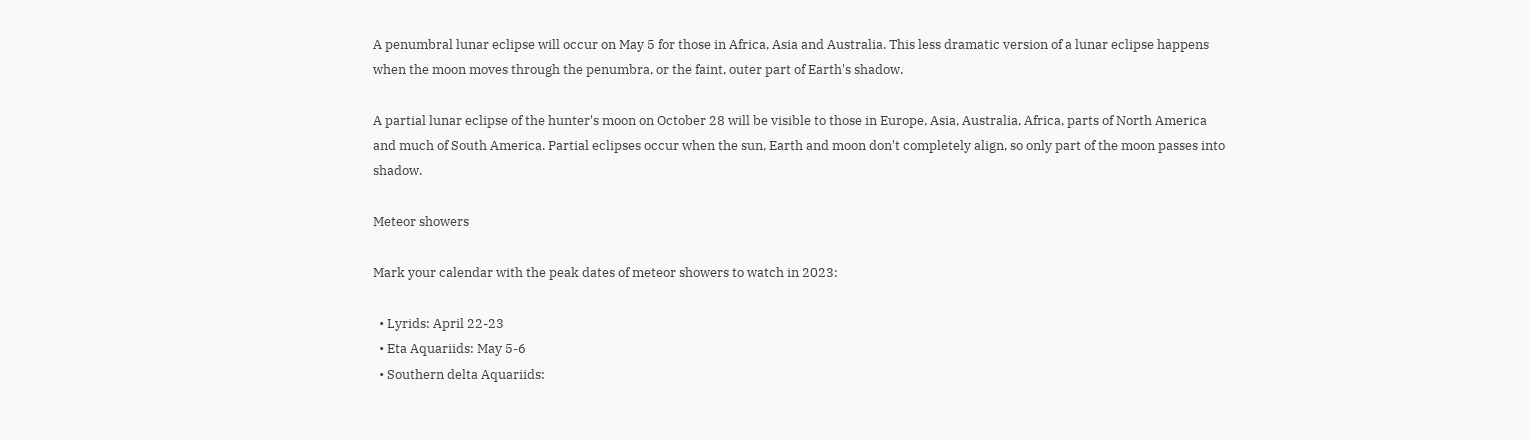A penumbral lunar eclipse will occur on May 5 for those in Africa, Asia and Australia. This less dramatic version of a lunar eclipse happens when the moon moves through the penumbra, or the faint, outer part of Earth's shadow.

A partial lunar eclipse of the hunter's moon on October 28 will be visible to those in Europe, Asia, Australia, Africa, parts of North America and much of South America. Partial eclipses occur when the sun, Earth and moon don't completely align, so only part of the moon passes into shadow.

Meteor showers

Mark your calendar with the peak dates of meteor showers to watch in 2023:

  • Lyrids: April 22-23
  • Eta Aquariids: May 5-6
  • Southern delta Aquariids: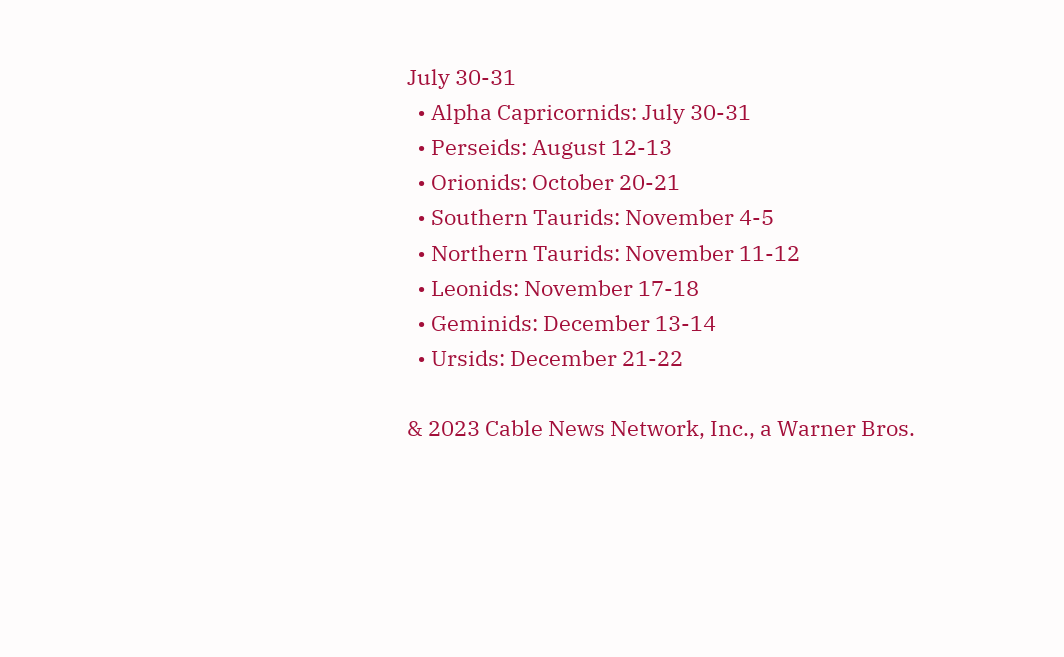July 30-31
  • Alpha Capricornids: July 30-31
  • Perseids: August 12-13
  • Orionids: October 20-21
  • Southern Taurids: November 4-5
  • Northern Taurids: November 11-12
  • Leonids: November 17-18
  • Geminids: December 13-14
  • Ursids: December 21-22

& 2023 Cable News Network, Inc., a Warner Bros.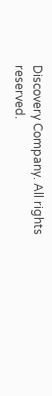Discovery Company. All rights reserved.